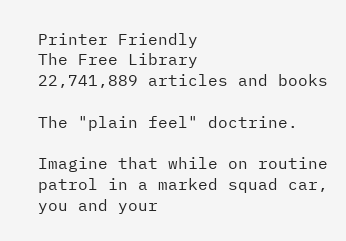Printer Friendly
The Free Library
22,741,889 articles and books

The "plain feel" doctrine.

Imagine that while on routine patrol in a marked squad car, you and your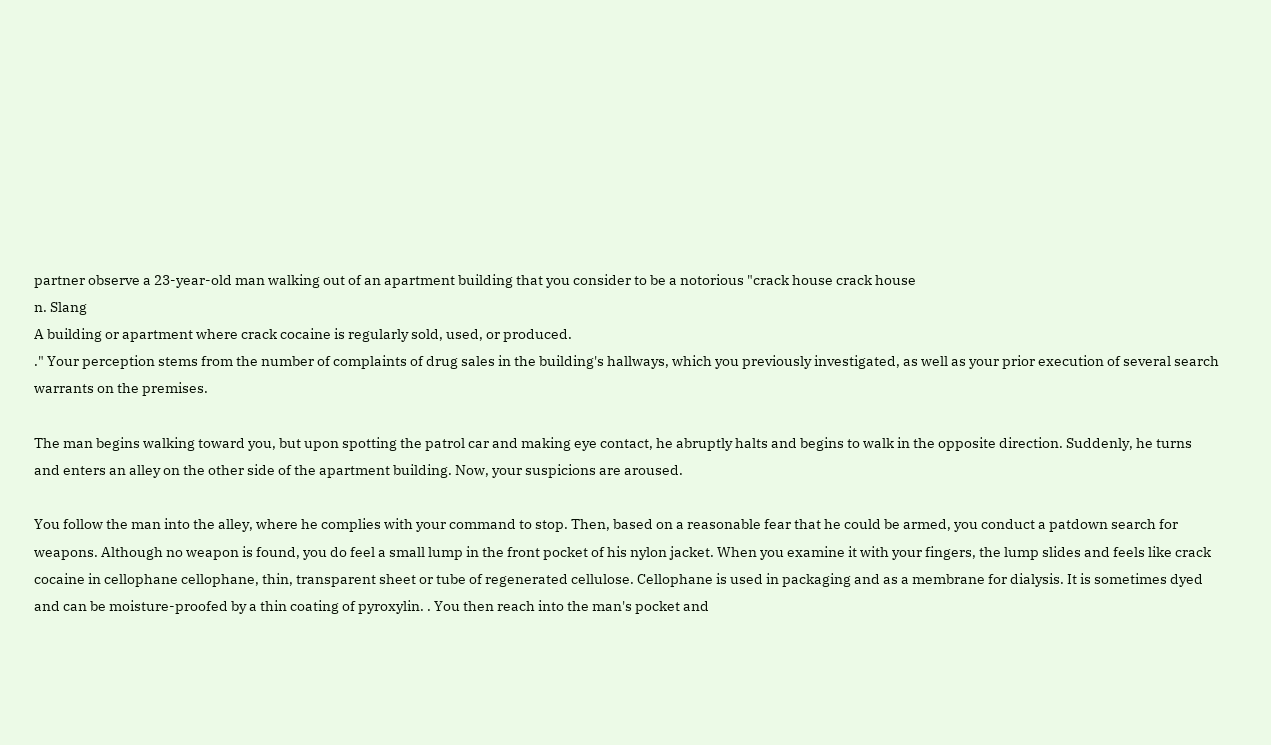partner observe a 23-year-old man walking out of an apartment building that you consider to be a notorious "crack house crack house
n. Slang
A building or apartment where crack cocaine is regularly sold, used, or produced.
." Your perception stems from the number of complaints of drug sales in the building's hallways, which you previously investigated, as well as your prior execution of several search warrants on the premises.

The man begins walking toward you, but upon spotting the patrol car and making eye contact, he abruptly halts and begins to walk in the opposite direction. Suddenly, he turns and enters an alley on the other side of the apartment building. Now, your suspicions are aroused.

You follow the man into the alley, where he complies with your command to stop. Then, based on a reasonable fear that he could be armed, you conduct a patdown search for weapons. Although no weapon is found, you do feel a small lump in the front pocket of his nylon jacket. When you examine it with your fingers, the lump slides and feels like crack cocaine in cellophane cellophane, thin, transparent sheet or tube of regenerated cellulose. Cellophane is used in packaging and as a membrane for dialysis. It is sometimes dyed and can be moisture-proofed by a thin coating of pyroxylin. . You then reach into the man's pocket and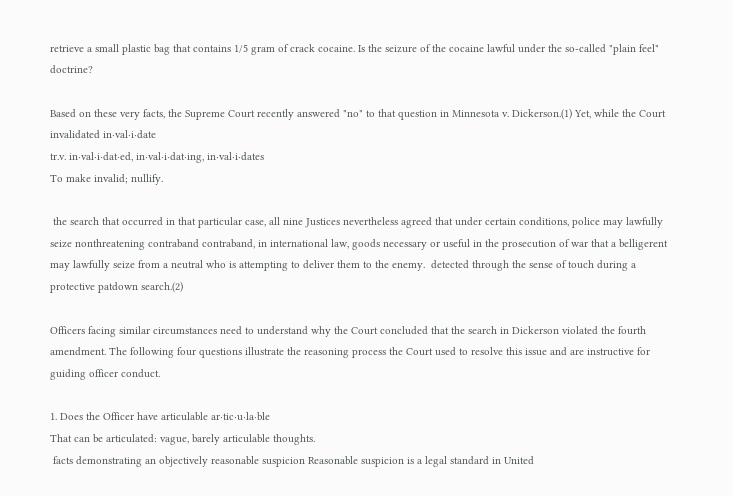retrieve a small plastic bag that contains 1/5 gram of crack cocaine. Is the seizure of the cocaine lawful under the so-called "plain feel" doctrine?

Based on these very facts, the Supreme Court recently answered "no" to that question in Minnesota v. Dickerson.(1) Yet, while the Court invalidated in·val·i·date
tr.v. in·val·i·dat·ed, in·val·i·dat·ing, in·val·i·dates
To make invalid; nullify.

 the search that occurred in that particular case, all nine Justices nevertheless agreed that under certain conditions, police may lawfully seize nonthreatening contraband contraband, in international law, goods necessary or useful in the prosecution of war that a belligerent may lawfully seize from a neutral who is attempting to deliver them to the enemy.  detected through the sense of touch during a protective patdown search.(2)

Officers facing similar circumstances need to understand why the Court concluded that the search in Dickerson violated the fourth amendment. The following four questions illustrate the reasoning process the Court used to resolve this issue and are instructive for guiding officer conduct.

1. Does the Officer have articulable ar·tic·u·la·ble
That can be articulated: vague, barely articulable thoughts.
 facts demonstrating an objectively reasonable suspicion Reasonable suspicion is a legal standard in United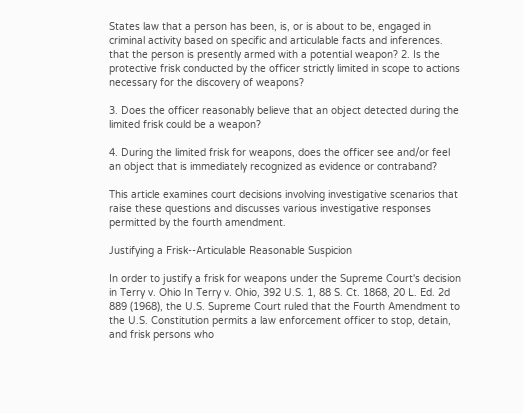States law that a person has been, is, or is about to be, engaged in criminal activity based on specific and articulable facts and inferences.  that the person is presently armed with a potential weapon? 2. Is the protective frisk conducted by the officer strictly limited in scope to actions necessary for the discovery of weapons?

3. Does the officer reasonably believe that an object detected during the limited frisk could be a weapon?

4. During the limited frisk for weapons, does the officer see and/or feel an object that is immediately recognized as evidence or contraband?

This article examines court decisions involving investigative scenarios that raise these questions and discusses various investigative responses permitted by the fourth amendment.

Justifying a Frisk--Articulable Reasonable Suspicion

In order to justify a frisk for weapons under the Supreme Court's decision in Terry v. Ohio In Terry v. Ohio, 392 U.S. 1, 88 S. Ct. 1868, 20 L. Ed. 2d 889 (1968), the U.S. Supreme Court ruled that the Fourth Amendment to the U.S. Constitution permits a law enforcement officer to stop, detain, and frisk persons who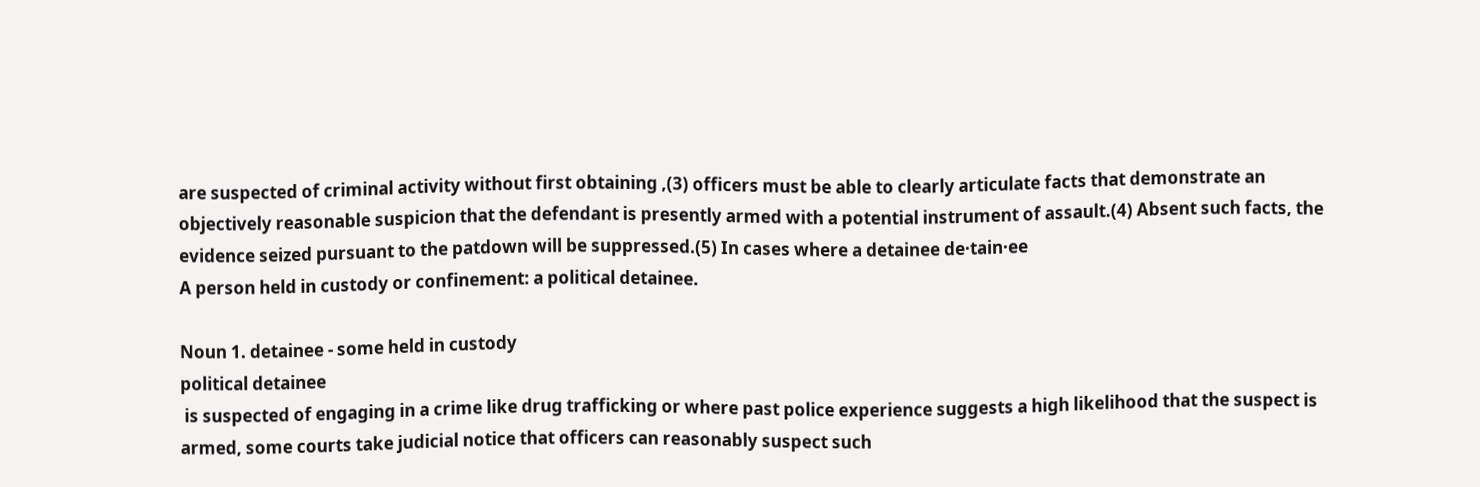are suspected of criminal activity without first obtaining ,(3) officers must be able to clearly articulate facts that demonstrate an objectively reasonable suspicion that the defendant is presently armed with a potential instrument of assault.(4) Absent such facts, the evidence seized pursuant to the patdown will be suppressed.(5) In cases where a detainee de·tain·ee
A person held in custody or confinement: a political detainee.

Noun 1. detainee - some held in custody
political detainee
 is suspected of engaging in a crime like drug trafficking or where past police experience suggests a high likelihood that the suspect is armed, some courts take judicial notice that officers can reasonably suspect such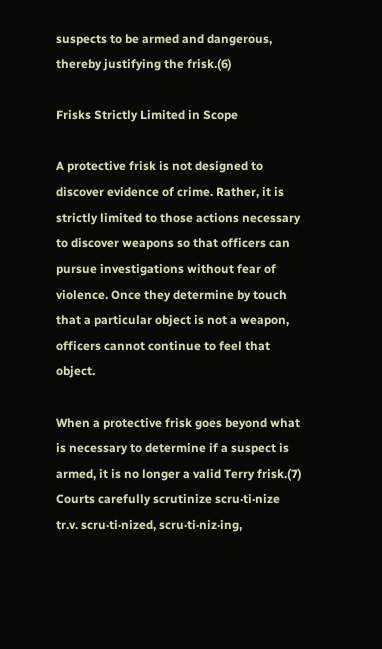suspects to be armed and dangerous, thereby justifying the frisk.(6)

Frisks Strictly Limited in Scope

A protective frisk is not designed to discover evidence of crime. Rather, it is strictly limited to those actions necessary to discover weapons so that officers can pursue investigations without fear of violence. Once they determine by touch that a particular object is not a weapon, officers cannot continue to feel that object.

When a protective frisk goes beyond what is necessary to determine if a suspect is armed, it is no longer a valid Terry frisk.(7) Courts carefully scrutinize scru·ti·nize
tr.v. scru·ti·nized, scru·ti·niz·ing,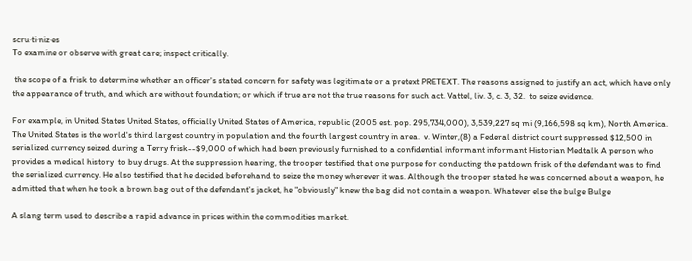scru·ti·niz·es
To examine or observe with great care; inspect critically.

 the scope of a frisk to determine whether an officer's stated concern for safety was legitimate or a pretext PRETEXT. The reasons assigned to justify an act, which have only the appearance of truth, and which are without foundation; or which if true are not the true reasons for such act. Vattel, liv. 3, c. 3, 32.  to seize evidence.

For example, in United States United States, officially United States of America, republic (2005 est. pop. 295,734,000), 3,539,227 sq mi (9,166,598 sq km), North America. The United States is the world's third largest country in population and the fourth largest country in area.  v. Winter,(8) a Federal district court suppressed $12,500 in serialized currency seized during a Terry frisk--$9,000 of which had been previously furnished to a confidential informant informant Historian Medtalk A person who provides a medical history  to buy drugs. At the suppression hearing, the trooper testified that one purpose for conducting the patdown frisk of the defendant was to find the serialized currency. He also testified that he decided beforehand to seize the money wherever it was. Although the trooper stated he was concerned about a weapon, he admitted that when he took a brown bag out of the defendant's jacket, he "obviously" knew the bag did not contain a weapon. Whatever else the bulge Bulge

A slang term used to describe a rapid advance in prices within the commodities market.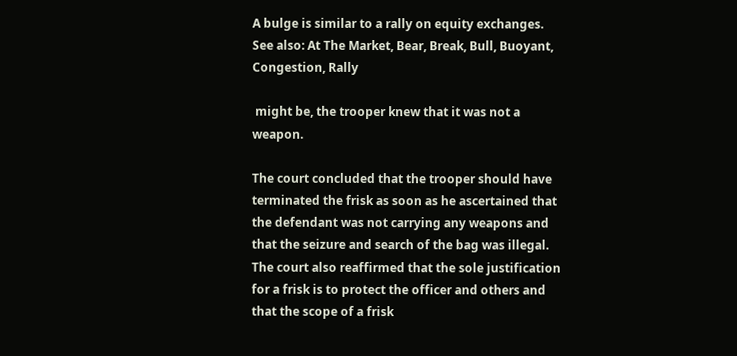A bulge is similar to a rally on equity exchanges.
See also: At The Market, Bear, Break, Bull, Buoyant, Congestion, Rally

 might be, the trooper knew that it was not a weapon.

The court concluded that the trooper should have terminated the frisk as soon as he ascertained that the defendant was not carrying any weapons and that the seizure and search of the bag was illegal. The court also reaffirmed that the sole justification for a frisk is to protect the officer and others and that the scope of a frisk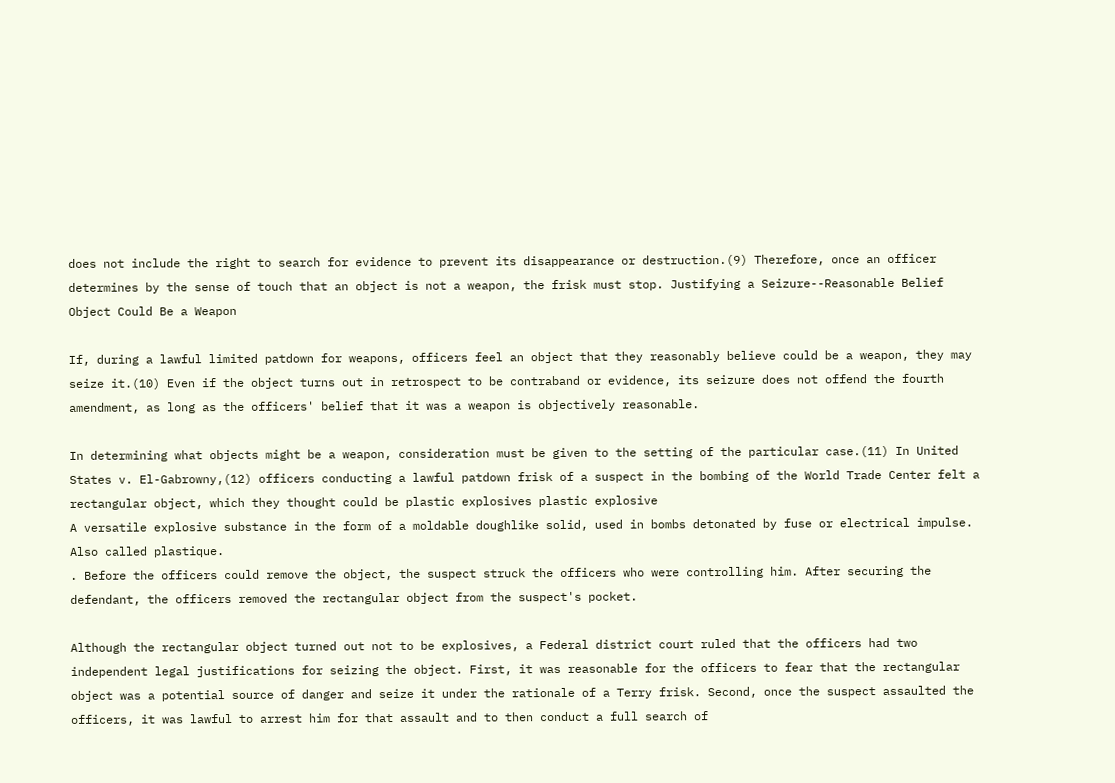does not include the right to search for evidence to prevent its disappearance or destruction.(9) Therefore, once an officer determines by the sense of touch that an object is not a weapon, the frisk must stop. Justifying a Seizure--Reasonable Belief Object Could Be a Weapon

If, during a lawful limited patdown for weapons, officers feel an object that they reasonably believe could be a weapon, they may seize it.(10) Even if the object turns out in retrospect to be contraband or evidence, its seizure does not offend the fourth amendment, as long as the officers' belief that it was a weapon is objectively reasonable.

In determining what objects might be a weapon, consideration must be given to the setting of the particular case.(11) In United States v. El-Gabrowny,(12) officers conducting a lawful patdown frisk of a suspect in the bombing of the World Trade Center felt a rectangular object, which they thought could be plastic explosives plastic explosive
A versatile explosive substance in the form of a moldable doughlike solid, used in bombs detonated by fuse or electrical impulse. Also called plastique.
. Before the officers could remove the object, the suspect struck the officers who were controlling him. After securing the defendant, the officers removed the rectangular object from the suspect's pocket.

Although the rectangular object turned out not to be explosives, a Federal district court ruled that the officers had two independent legal justifications for seizing the object. First, it was reasonable for the officers to fear that the rectangular object was a potential source of danger and seize it under the rationale of a Terry frisk. Second, once the suspect assaulted the officers, it was lawful to arrest him for that assault and to then conduct a full search of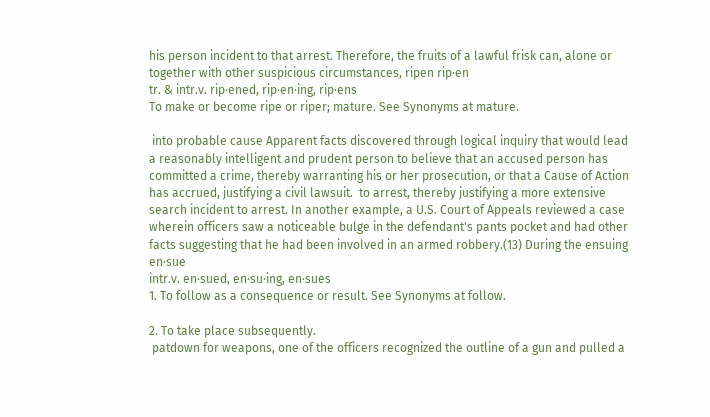his person incident to that arrest. Therefore, the fruits of a lawful frisk can, alone or together with other suspicious circumstances, ripen rip·en
tr. & intr.v. rip·ened, rip·en·ing, rip·ens
To make or become ripe or riper; mature. See Synonyms at mature.

 into probable cause Apparent facts discovered through logical inquiry that would lead a reasonably intelligent and prudent person to believe that an accused person has committed a crime, thereby warranting his or her prosecution, or that a Cause of Action has accrued, justifying a civil lawsuit.  to arrest, thereby justifying a more extensive search incident to arrest. In another example, a U.S. Court of Appeals reviewed a case wherein officers saw a noticeable bulge in the defendant's pants pocket and had other facts suggesting that he had been involved in an armed robbery.(13) During the ensuing en·sue
intr.v. en·sued, en·su·ing, en·sues
1. To follow as a consequence or result. See Synonyms at follow.

2. To take place subsequently.
 patdown for weapons, one of the officers recognized the outline of a gun and pulled a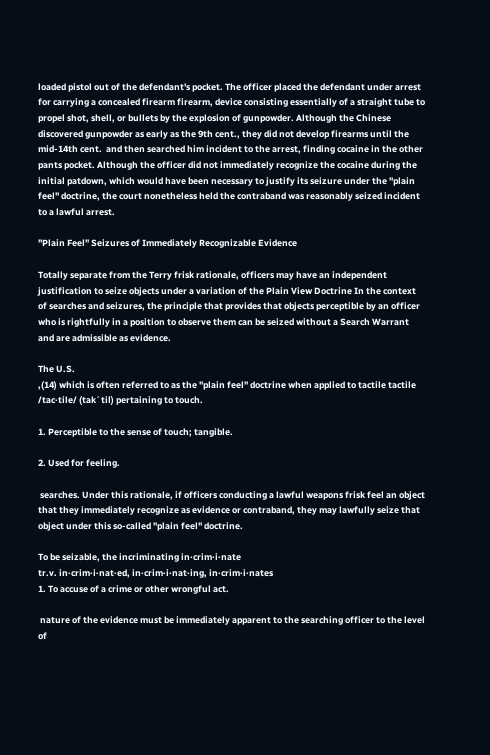loaded pistol out of the defendant's pocket. The officer placed the defendant under arrest for carrying a concealed firearm firearm, device consisting essentially of a straight tube to propel shot, shell, or bullets by the explosion of gunpowder. Although the Chinese discovered gunpowder as early as the 9th cent., they did not develop firearms until the mid-14th cent.  and then searched him incident to the arrest, finding cocaine in the other pants pocket. Although the officer did not immediately recognize the cocaine during the initial patdown, which would have been necessary to justify its seizure under the "plain feel" doctrine, the court nonetheless held the contraband was reasonably seized incident to a lawful arrest.

"Plain Feel" Seizures of Immediately Recognizable Evidence

Totally separate from the Terry frisk rationale, officers may have an independent justification to seize objects under a variation of the Plain View Doctrine In the context of searches and seizures, the principle that provides that objects perceptible by an officer who is rightfully in a position to observe them can be seized without a Search Warrant and are admissible as evidence.

The U.S.
,(14) which is often referred to as the "plain feel" doctrine when applied to tactile tactile /tac·tile/ (tak´til) pertaining to touch.

1. Perceptible to the sense of touch; tangible.

2. Used for feeling.

 searches. Under this rationale, if officers conducting a lawful weapons frisk feel an object that they immediately recognize as evidence or contraband, they may lawfully seize that object under this so-called "plain feel" doctrine.

To be seizable, the incriminating in·crim·i·nate
tr.v. in·crim·i·nat·ed, in·crim·i·nat·ing, in·crim·i·nates
1. To accuse of a crime or other wrongful act.

 nature of the evidence must be immediately apparent to the searching officer to the level of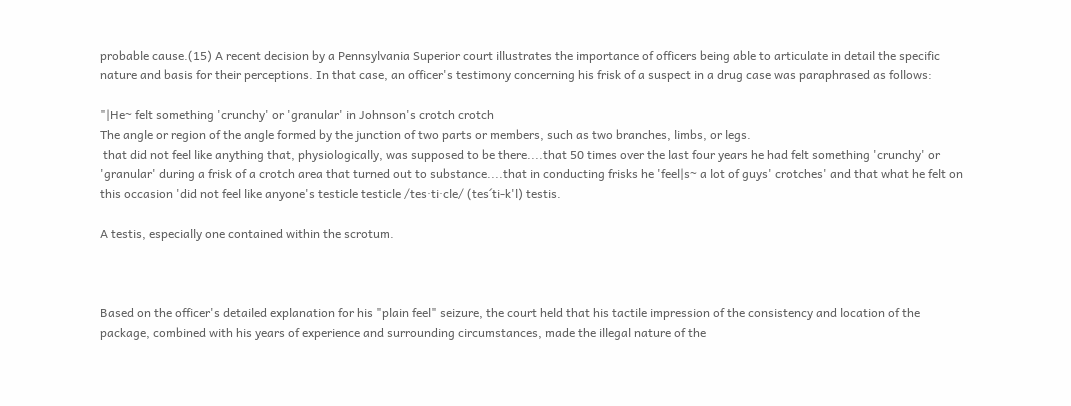probable cause.(15) A recent decision by a Pennsylvania Superior court illustrates the importance of officers being able to articulate in detail the specific nature and basis for their perceptions. In that case, an officer's testimony concerning his frisk of a suspect in a drug case was paraphrased as follows:

"|He~ felt something 'crunchy' or 'granular' in Johnson's crotch crotch
The angle or region of the angle formed by the junction of two parts or members, such as two branches, limbs, or legs.
 that did not feel like anything that, physiologically, was supposed to be there....that 50 times over the last four years he had felt something 'crunchy' or 'granular' during a frisk of a crotch area that turned out to substance....that in conducting frisks he 'feel|s~ a lot of guys' crotches' and that what he felt on this occasion 'did not feel like anyone's testicle testicle /tes·ti·cle/ (tes´ti-k'l) testis.

A testis, especially one contained within the scrotum.



Based on the officer's detailed explanation for his "plain feel" seizure, the court held that his tactile impression of the consistency and location of the package, combined with his years of experience and surrounding circumstances, made the illegal nature of the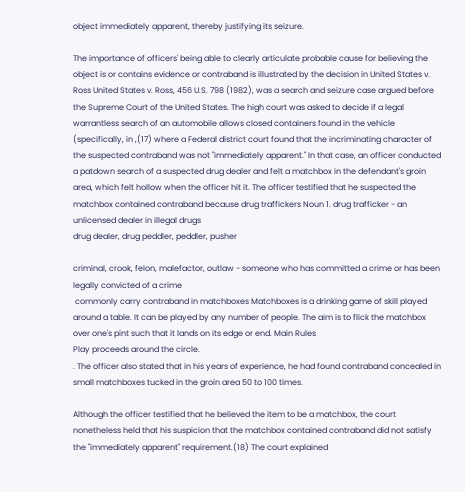object immediately apparent, thereby justifying its seizure.

The importance of officers' being able to clearly articulate probable cause for believing the object is or contains evidence or contraband is illustrated by the decision in United States v. Ross United States v. Ross, 456 U.S. 798 (1982), was a search and seizure case argued before the Supreme Court of the United States. The high court was asked to decide if a legal warrantless search of an automobile allows closed containers found in the vehicle (specifically, in ,(17) where a Federal district court found that the incriminating character of the suspected contraband was not "immediately apparent." In that case, an officer conducted a patdown search of a suspected drug dealer and felt a matchbox in the defendant's groin area, which felt hollow when the officer hit it. The officer testified that he suspected the matchbox contained contraband because drug traffickers Noun 1. drug trafficker - an unlicensed dealer in illegal drugs
drug dealer, drug peddler, peddler, pusher

criminal, crook, felon, malefactor, outlaw - someone who has committed a crime or has been legally convicted of a crime
 commonly carry contraband in matchboxes Matchboxes is a drinking game of skill played around a table. It can be played by any number of people. The aim is to flick the matchbox over one's pint such that it lands on its edge or end. Main Rules
Play proceeds around the circle.
. The officer also stated that in his years of experience, he had found contraband concealed in small matchboxes tucked in the groin area 50 to 100 times.

Although the officer testified that he believed the item to be a matchbox, the court nonetheless held that his suspicion that the matchbox contained contraband did not satisfy the "immediately apparent" requirement.(18) The court explained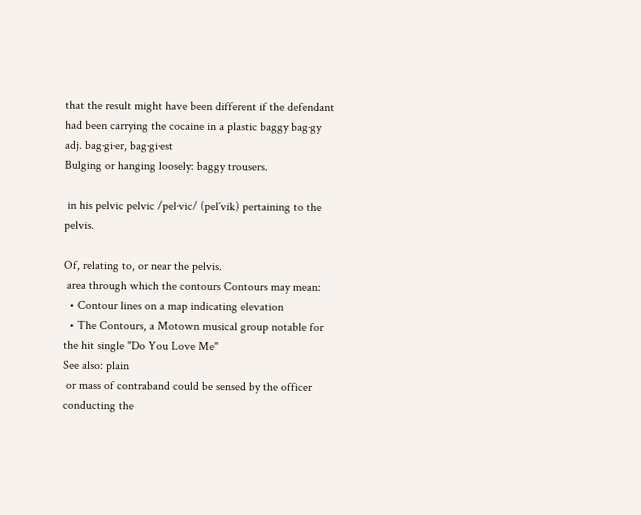that the result might have been different if the defendant had been carrying the cocaine in a plastic baggy bag·gy
adj. bag·gi·er, bag·gi·est
Bulging or hanging loosely: baggy trousers.

 in his pelvic pelvic /pel·vic/ (pel´vik) pertaining to the pelvis.

Of, relating to, or near the pelvis.
 area through which the contours Contours may mean:
  • Contour lines on a map indicating elevation
  • The Contours, a Motown musical group notable for the hit single "Do You Love Me"
See also: plain
 or mass of contraband could be sensed by the officer conducting the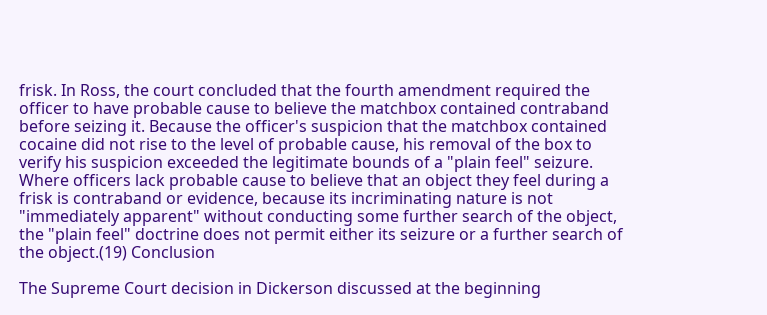frisk. In Ross, the court concluded that the fourth amendment required the officer to have probable cause to believe the matchbox contained contraband before seizing it. Because the officer's suspicion that the matchbox contained cocaine did not rise to the level of probable cause, his removal of the box to verify his suspicion exceeded the legitimate bounds of a "plain feel" seizure. Where officers lack probable cause to believe that an object they feel during a frisk is contraband or evidence, because its incriminating nature is not "immediately apparent" without conducting some further search of the object, the "plain feel" doctrine does not permit either its seizure or a further search of the object.(19) Conclusion

The Supreme Court decision in Dickerson discussed at the beginning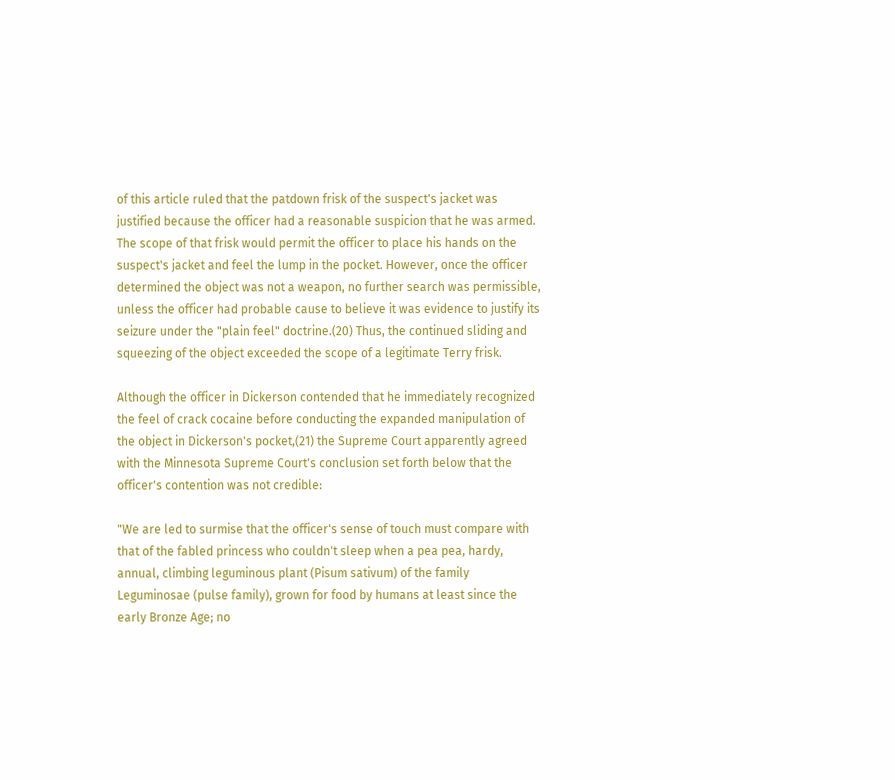of this article ruled that the patdown frisk of the suspect's jacket was justified because the officer had a reasonable suspicion that he was armed. The scope of that frisk would permit the officer to place his hands on the suspect's jacket and feel the lump in the pocket. However, once the officer determined the object was not a weapon, no further search was permissible, unless the officer had probable cause to believe it was evidence to justify its seizure under the "plain feel" doctrine.(20) Thus, the continued sliding and squeezing of the object exceeded the scope of a legitimate Terry frisk.

Although the officer in Dickerson contended that he immediately recognized the feel of crack cocaine before conducting the expanded manipulation of the object in Dickerson's pocket,(21) the Supreme Court apparently agreed with the Minnesota Supreme Court's conclusion set forth below that the officer's contention was not credible:

"We are led to surmise that the officer's sense of touch must compare with that of the fabled princess who couldn't sleep when a pea pea, hardy, annual, climbing leguminous plant (Pisum sativum) of the family Leguminosae (pulse family), grown for food by humans at least since the early Bronze Age; no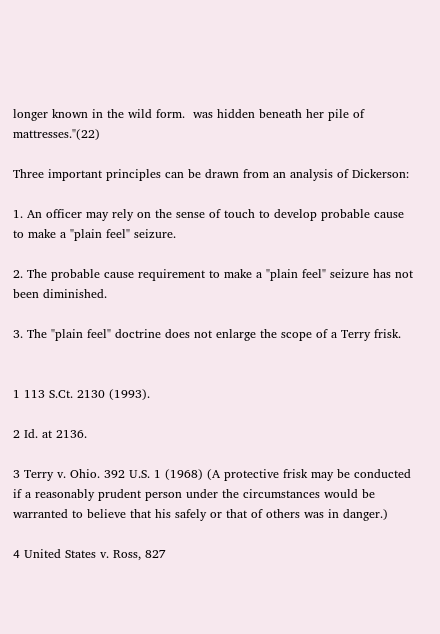longer known in the wild form.  was hidden beneath her pile of mattresses."(22)

Three important principles can be drawn from an analysis of Dickerson:

1. An officer may rely on the sense of touch to develop probable cause to make a "plain feel" seizure.

2. The probable cause requirement to make a "plain feel" seizure has not been diminished.

3. The "plain feel" doctrine does not enlarge the scope of a Terry frisk.


1 113 S.Ct. 2130 (1993).

2 Id. at 2136.

3 Terry v. Ohio. 392 U.S. 1 (1968) (A protective frisk may be conducted if a reasonably prudent person under the circumstances would be warranted to believe that his safely or that of others was in danger.)

4 United States v. Ross, 827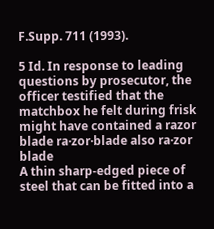F.Supp. 711 (1993).

5 Id. In response to leading questions by prosecutor, the officer testified that the matchbox he felt during frisk might have contained a razor blade ra·zor·blade also ra·zor blade
A thin sharp-edged piece of steel that can be fitted into a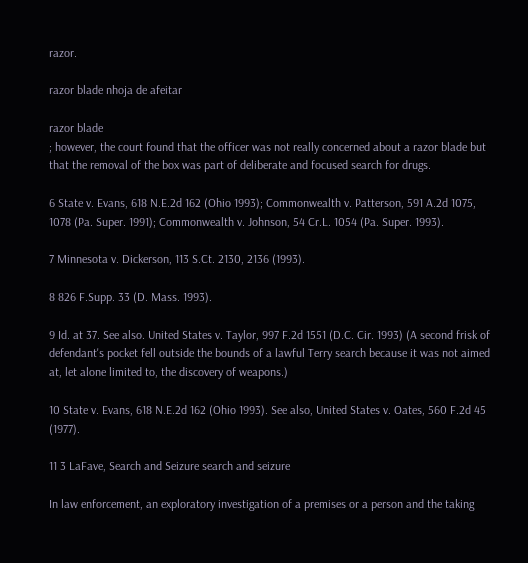razor.

razor blade nhoja de afeitar

razor blade
; however, the court found that the officer was not really concerned about a razor blade but that the removal of the box was part of deliberate and focused search for drugs.

6 State v. Evans, 618 N.E.2d 162 (Ohio 1993); Commonwealth v. Patterson, 591 A.2d 1075, 1078 (Pa. Super. 1991); Commonwealth v. Johnson, 54 Cr.L. 1054 (Pa. Super. 1993).

7 Minnesota v. Dickerson, 113 S.Ct. 2130, 2136 (1993).

8 826 F.Supp. 33 (D. Mass. 1993).

9 Id. at 37. See also. United States v. Taylor, 997 F.2d 1551 (D.C. Cir. 1993) (A second frisk of defendant's pocket fell outside the bounds of a lawful Terry search because it was not aimed at, let alone limited to, the discovery of weapons.)

10 State v. Evans, 618 N.E.2d 162 (Ohio 1993). See also, United States v. Oates, 560 F.2d 45 (1977).

11 3 LaFave, Search and Seizure search and seizure

In law enforcement, an exploratory investigation of a premises or a person and the taking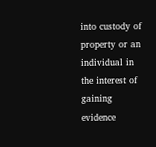into custody of property or an individual in the interest of gaining evidence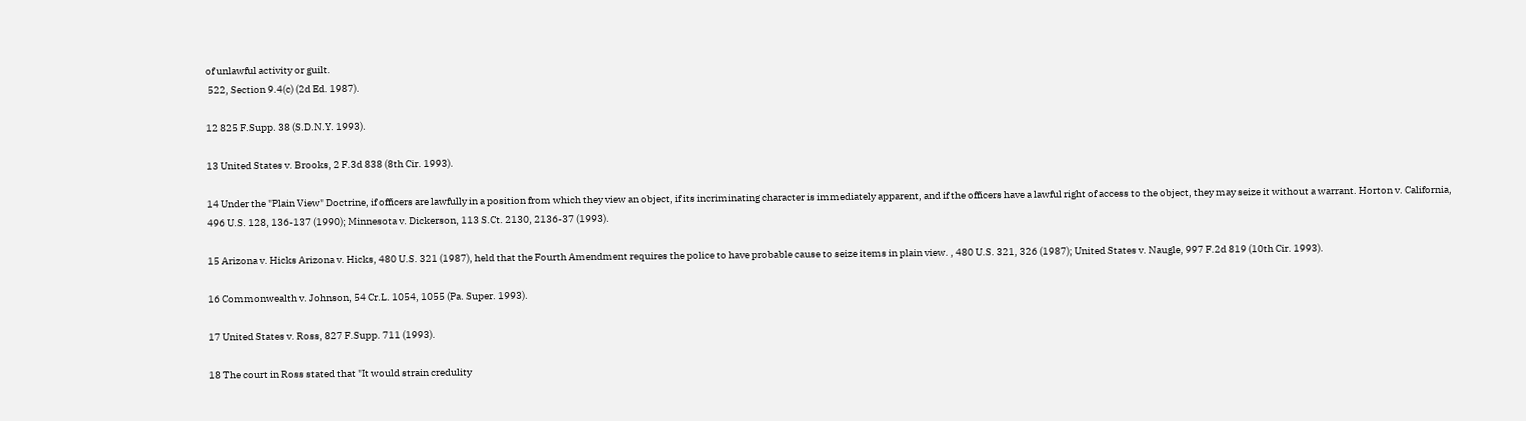of unlawful activity or guilt.
 522, Section 9.4(c) (2d Ed. 1987).

12 825 F.Supp. 38 (S.D.N.Y. 1993).

13 United States v. Brooks, 2 F.3d 838 (8th Cir. 1993).

14 Under the "Plain View" Doctrine, if officers are lawfully in a position from which they view an object, if its incriminating character is immediately apparent, and if the officers have a lawful right of access to the object, they may seize it without a warrant. Horton v. California, 496 U.S. 128, 136-137 (1990); Minnesota v. Dickerson, 113 S.Ct. 2130, 2136-37 (1993).

15 Arizona v. Hicks Arizona v. Hicks, 480 U.S. 321 (1987), held that the Fourth Amendment requires the police to have probable cause to seize items in plain view. , 480 U.S. 321, 326 (1987); United States v. Naugle, 997 F.2d 819 (10th Cir. 1993).

16 Commonwealth v. Johnson, 54 Cr.L. 1054, 1055 (Pa. Super. 1993).

17 United States v. Ross, 827 F.Supp. 711 (1993).

18 The court in Ross stated that "It would strain credulity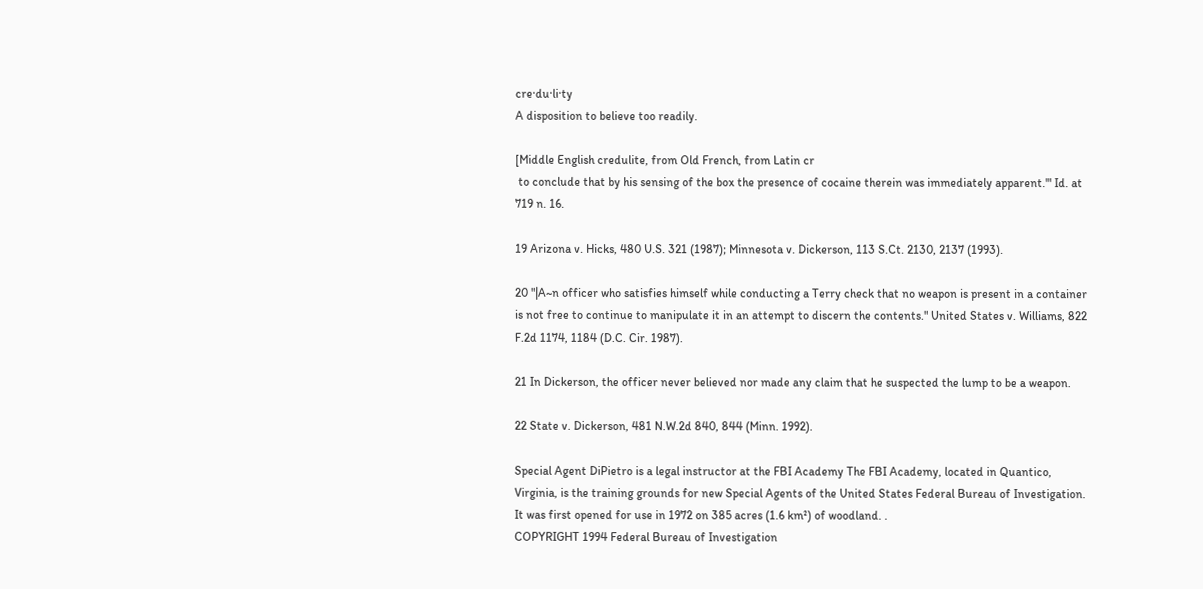cre·du·li·ty
A disposition to believe too readily.

[Middle English credulite, from Old French, from Latin cr
 to conclude that by his sensing of the box the presence of cocaine therein was immediately apparent.'" Id. at 719 n. 16.

19 Arizona v. Hicks, 480 U.S. 321 (1987); Minnesota v. Dickerson, 113 S.Ct. 2130, 2137 (1993).

20 "|A~n officer who satisfies himself while conducting a Terry check that no weapon is present in a container is not free to continue to manipulate it in an attempt to discern the contents." United States v. Williams, 822 F.2d 1174, 1184 (D.C. Cir. 1987).

21 In Dickerson, the officer never believed nor made any claim that he suspected the lump to be a weapon.

22 State v. Dickerson, 481 N.W.2d 840, 844 (Minn. 1992).

Special Agent DiPietro is a legal instructor at the FBI Academy The FBI Academy, located in Quantico, Virginia, is the training grounds for new Special Agents of the United States Federal Bureau of Investigation. It was first opened for use in 1972 on 385 acres (1.6 km²) of woodland. .
COPYRIGHT 1994 Federal Bureau of Investigation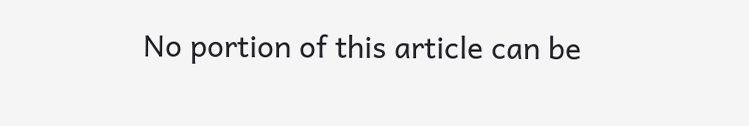No portion of this article can be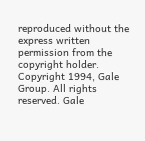reproduced without the express written permission from the copyright holder.
Copyright 1994, Gale Group. All rights reserved. Gale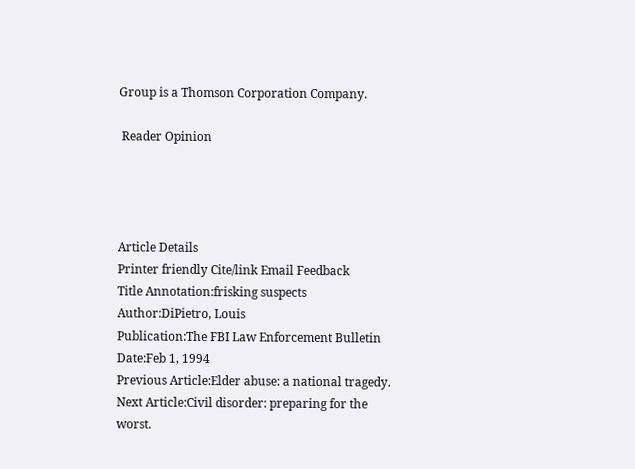Group is a Thomson Corporation Company.

 Reader Opinion




Article Details
Printer friendly Cite/link Email Feedback
Title Annotation:frisking suspects
Author:DiPietro, Louis
Publication:The FBI Law Enforcement Bulletin
Date:Feb 1, 1994
Previous Article:Elder abuse: a national tragedy.
Next Article:Civil disorder: preparing for the worst.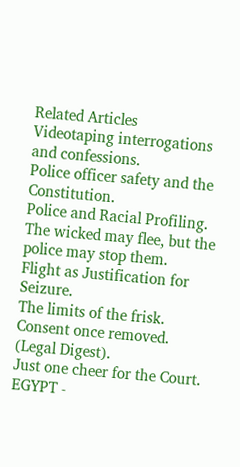Related Articles
Videotaping interrogations and confessions.
Police officer safety and the Constitution.
Police and Racial Profiling.
The wicked may flee, but the police may stop them.
Flight as Justification for Seizure.
The limits of the frisk.
Consent once removed. (Legal Digest).
Just one cheer for the Court.
EGYPT -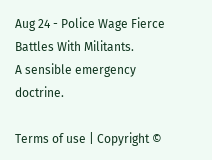Aug 24 - Police Wage Fierce Battles With Militants.
A sensible emergency doctrine.

Terms of use | Copyright ©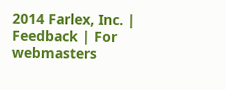2014 Farlex, Inc. | Feedback | For webmasters